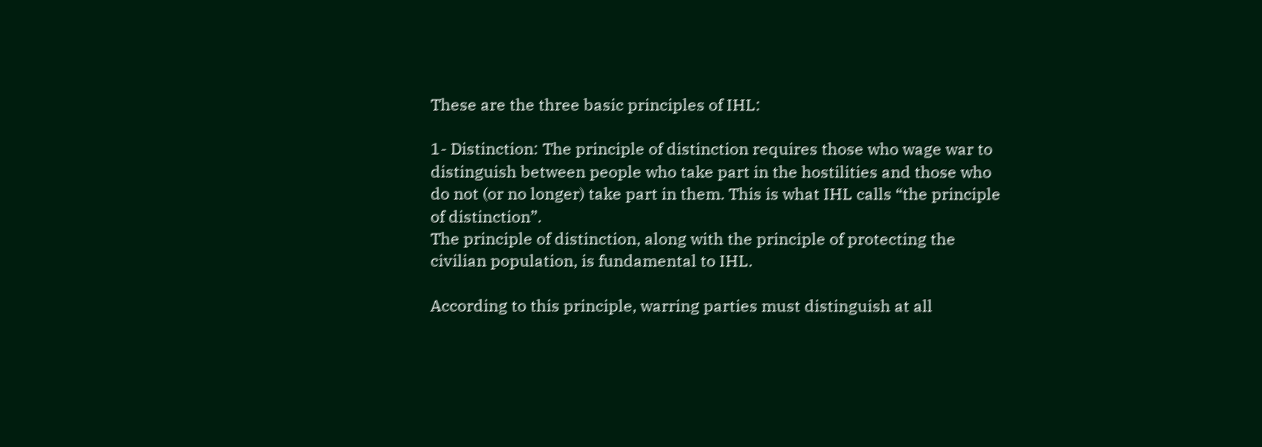These are the three basic principles of IHL:

1- Distinction: The principle of distinction requires those who wage war to distinguish between people who take part in the hostilities and those who do not (or no longer) take part in them. This is what IHL calls “the principle of distinction”.
The principle of distinction, along with the principle of protecting the civilian population, is fundamental to IHL.

According to this principle, warring parties must distinguish at all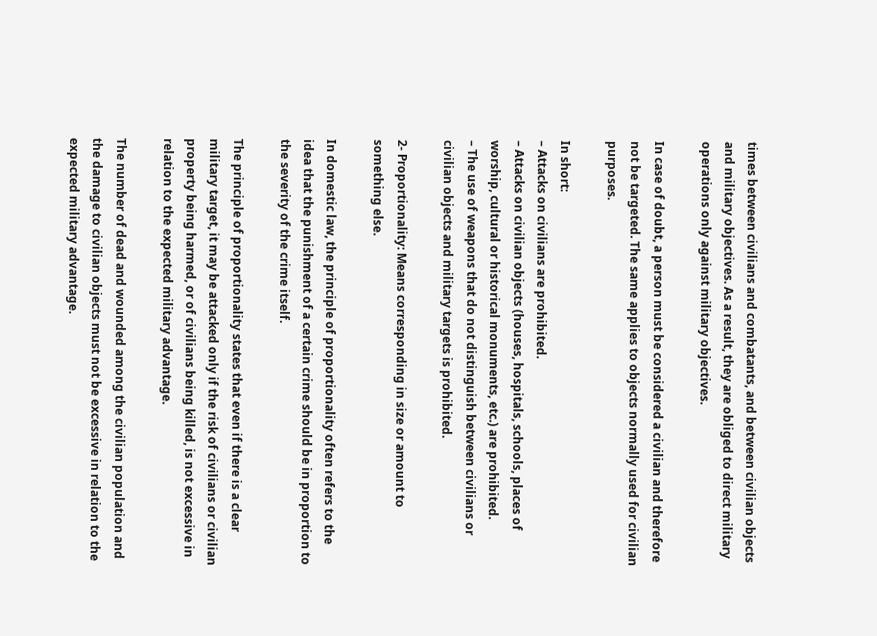times between civilians and combatants, and between civilian objects and military objectives. As a result, they are obliged to direct military operations only against military objectives.

In case of doubt, a person must be considered a civilian and therefore not be targeted. The same applies to objects normally used for civilian purposes.

In short:
– Attacks on civilians are prohibited.
– Attacks on civilian objects (houses, hospitals, schools, places of worship, cultural or historical monuments, etc.) are prohibited.
– The use of weapons that do not distinguish between civilians or civilian objects and military targets is prohibited.

2- Proportionality: Means corresponding in size or amount to something else.

In domestic law, the principle of proportionality often refers to the idea that the punishment of a certain crime should be in proportion to the severity of the crime itself.

The principle of proportionality states that even if there is a clear military target, it may be attacked only if the risk of civilians or civilian property being harmed, or of civilians being killed, is not excessive in relation to the expected military advantage.

The number of dead and wounded among the civilian population and the damage to civilian objects must not be excessive in relation to the expected military advantage.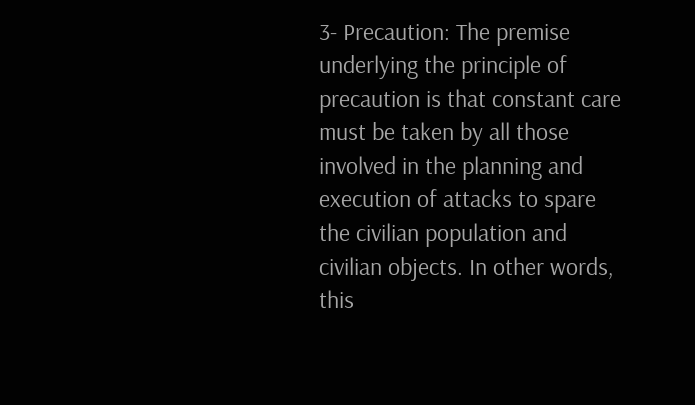3- Precaution: The premise underlying the principle of precaution is that constant care must be taken by all those involved in the planning and execution of attacks to spare the civilian population and civilian objects. In other words, this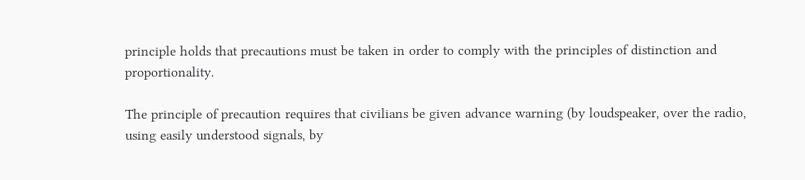principle holds that precautions must be taken in order to comply with the principles of distinction and proportionality.

The principle of precaution requires that civilians be given advance warning (by loudspeaker, over the radio, using easily understood signals, by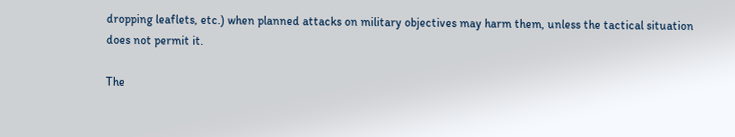dropping leaflets, etc.) when planned attacks on military objectives may harm them, unless the tactical situation does not permit it.

The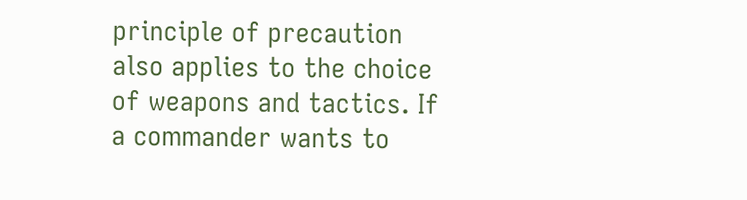principle of precaution also applies to the choice of weapons and tactics. If a commander wants to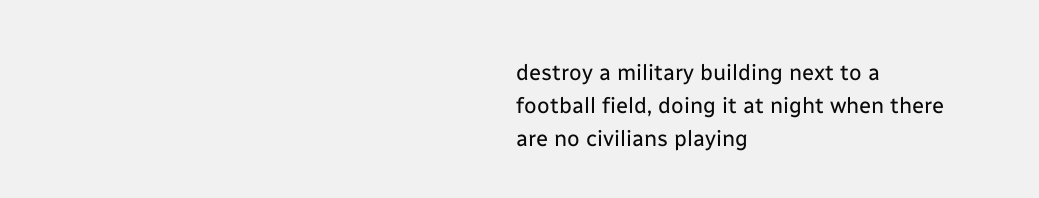destroy a military building next to a football field, doing it at night when there are no civilians playing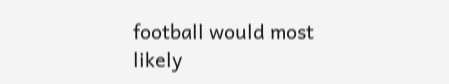football would most likely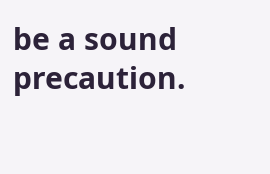be a sound precaution.